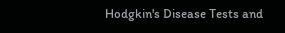Hodgkin's Disease Tests and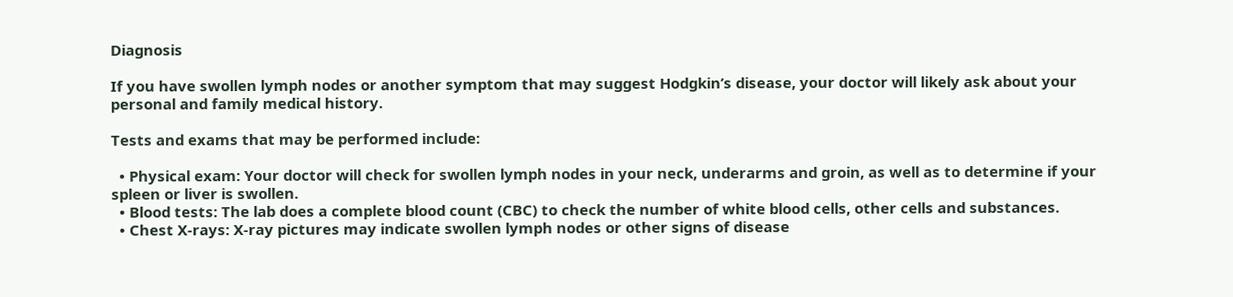Diagnosis

If you have swollen lymph nodes or another symptom that may suggest Hodgkin’s disease, your doctor will likely ask about your personal and family medical history.

Tests and exams that may be performed include:

  • Physical exam: Your doctor will check for swollen lymph nodes in your neck, underarms and groin, as well as to determine if your spleen or liver is swollen.
  • Blood tests: The lab does a complete blood count (CBC) to check the number of white blood cells, other cells and substances.
  • Chest X-rays: X-ray pictures may indicate swollen lymph nodes or other signs of disease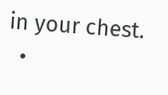in your chest.
  •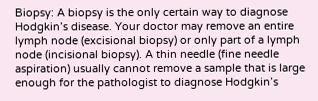Biopsy: A biopsy is the only certain way to diagnose Hodgkin’s disease. Your doctor may remove an entire lymph node (excisional biopsy) or only part of a lymph node (incisional biopsy). A thin needle (fine needle aspiration) usually cannot remove a sample that is large enough for the pathologist to diagnose Hodgkin’s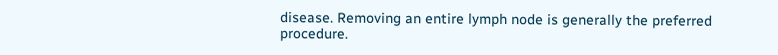disease. Removing an entire lymph node is generally the preferred procedure.